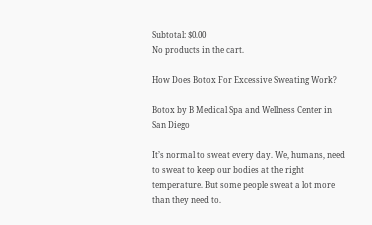Subtotal: $0.00
No products in the cart.

How Does Botox For Excessive Sweating Work?

Botox by B Medical Spa and Wellness Center in San Diego

It’s normal to sweat every day. We, humans, need to sweat to keep our bodies at the right temperature. But some people sweat a lot more than they need to.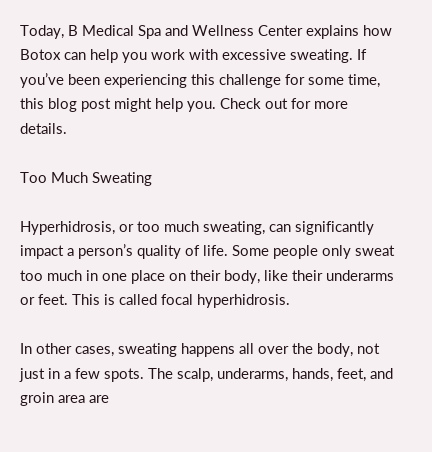Today, B Medical Spa and Wellness Center explains how Botox can help you work with excessive sweating. If you’ve been experiencing this challenge for some time, this blog post might help you. Check out for more details.

Too Much Sweating

Hyperhidrosis, or too much sweating, can significantly impact a person’s quality of life. Some people only sweat too much in one place on their body, like their underarms or feet. This is called focal hyperhidrosis.

In other cases, sweating happens all over the body, not just in a few spots. The scalp, underarms, hands, feet, and groin area are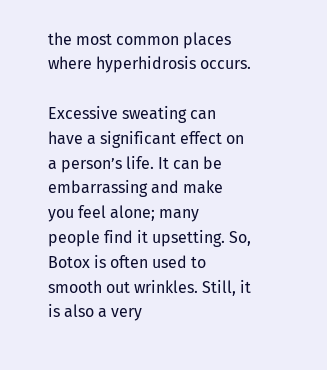the most common places where hyperhidrosis occurs.

Excessive sweating can have a significant effect on a person’s life. It can be embarrassing and make you feel alone; many people find it upsetting. So, Botox is often used to smooth out wrinkles. Still, it is also a very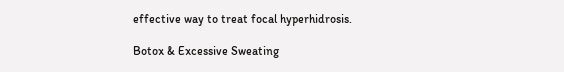effective way to treat focal hyperhidrosis.

Botox & Excessive Sweating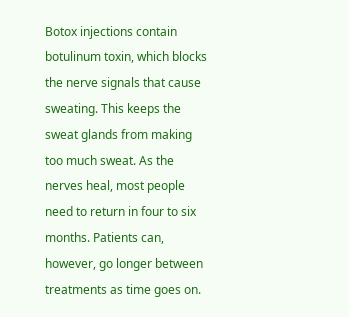Botox injections contain botulinum toxin, which blocks the nerve signals that cause sweating. This keeps the sweat glands from making too much sweat. As the nerves heal, most people need to return in four to six months. Patients can, however, go longer between treatments as time goes on.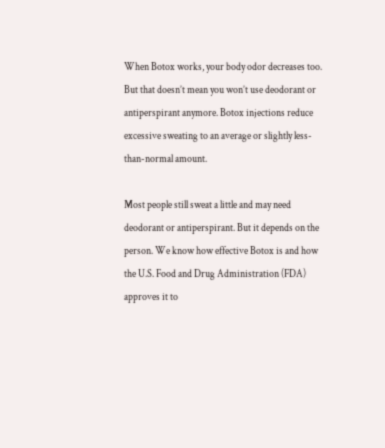When Botox works, your body odor decreases too. But that doesn’t mean you won’t use deodorant or antiperspirant anymore. Botox injections reduce excessive sweating to an average or slightly less-than-normal amount.

Most people still sweat a little and may need deodorant or antiperspirant. But it depends on the person. We know how effective Botox is and how the U.S. Food and Drug Administration (FDA) approves it to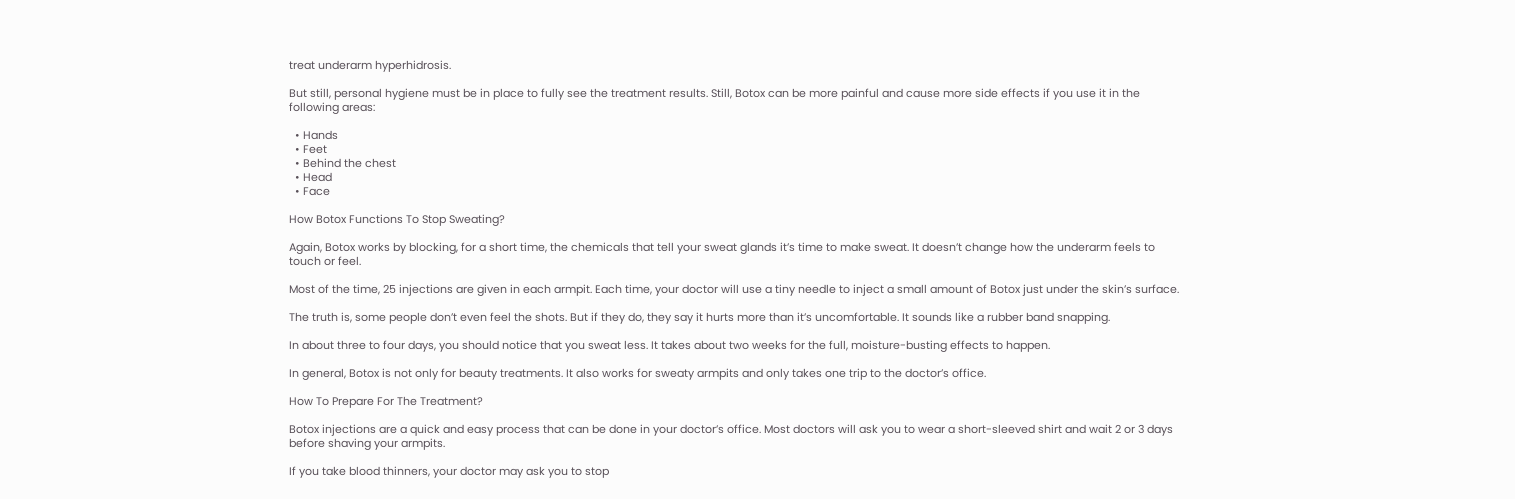treat underarm hyperhidrosis.

But still, personal hygiene must be in place to fully see the treatment results. Still, Botox can be more painful and cause more side effects if you use it in the following areas:

  • Hands
  • Feet
  • Behind the chest
  • Head
  • Face

How Botox Functions To Stop Sweating?

Again, Botox works by blocking, for a short time, the chemicals that tell your sweat glands it’s time to make sweat. It doesn’t change how the underarm feels to touch or feel.

Most of the time, 25 injections are given in each armpit. Each time, your doctor will use a tiny needle to inject a small amount of Botox just under the skin’s surface.

The truth is, some people don’t even feel the shots. But if they do, they say it hurts more than it’s uncomfortable. It sounds like a rubber band snapping.

In about three to four days, you should notice that you sweat less. It takes about two weeks for the full, moisture-busting effects to happen.

In general, Botox is not only for beauty treatments. It also works for sweaty armpits and only takes one trip to the doctor’s office.

How To Prepare For The Treatment?

Botox injections are a quick and easy process that can be done in your doctor’s office. Most doctors will ask you to wear a short-sleeved shirt and wait 2 or 3 days before shaving your armpits.

If you take blood thinners, your doctor may ask you to stop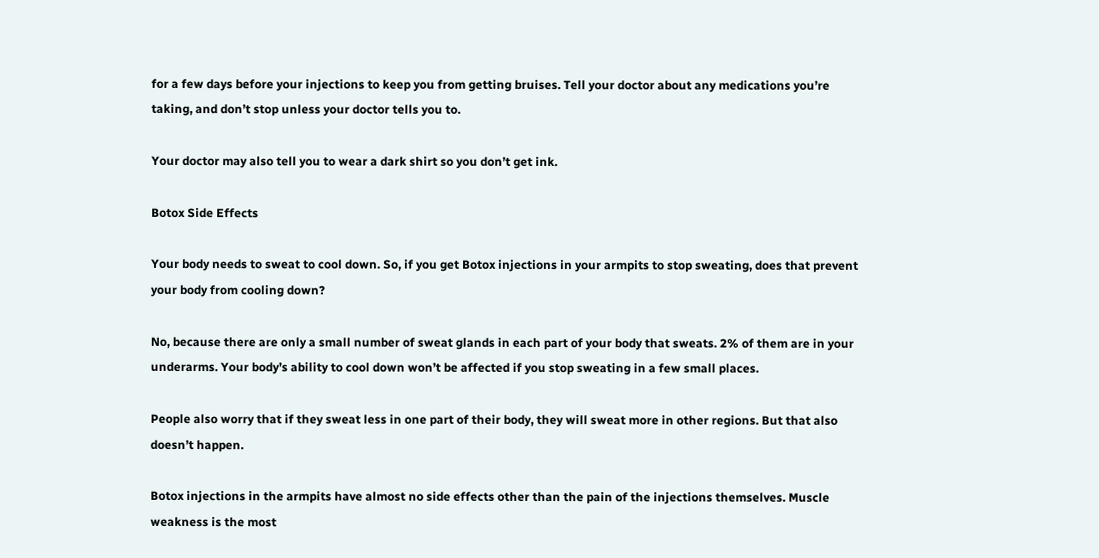for a few days before your injections to keep you from getting bruises. Tell your doctor about any medications you’re taking, and don’t stop unless your doctor tells you to.

Your doctor may also tell you to wear a dark shirt so you don’t get ink.

Botox Side Effects

Your body needs to sweat to cool down. So, if you get Botox injections in your armpits to stop sweating, does that prevent your body from cooling down?

No, because there are only a small number of sweat glands in each part of your body that sweats. 2% of them are in your underarms. Your body’s ability to cool down won’t be affected if you stop sweating in a few small places.

People also worry that if they sweat less in one part of their body, they will sweat more in other regions. But that also doesn’t happen.

Botox injections in the armpits have almost no side effects other than the pain of the injections themselves. Muscle weakness is the most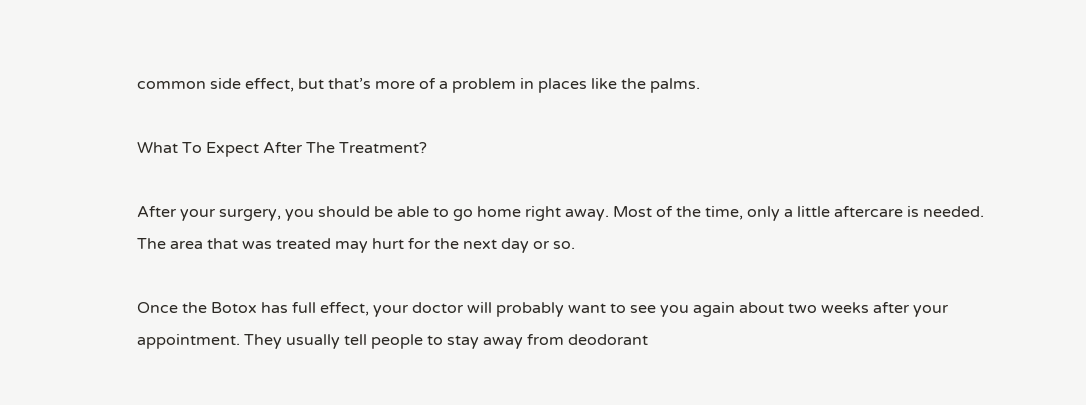common side effect, but that’s more of a problem in places like the palms.

What To Expect After The Treatment?

After your surgery, you should be able to go home right away. Most of the time, only a little aftercare is needed. The area that was treated may hurt for the next day or so.

Once the Botox has full effect, your doctor will probably want to see you again about two weeks after your appointment. They usually tell people to stay away from deodorant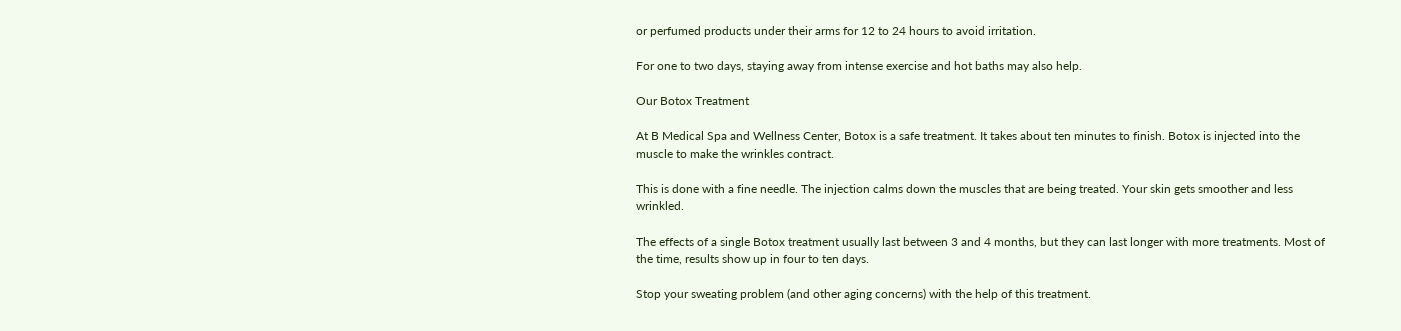or perfumed products under their arms for 12 to 24 hours to avoid irritation.

For one to two days, staying away from intense exercise and hot baths may also help.

Our Botox Treatment

At B Medical Spa and Wellness Center, Botox is a safe treatment. It takes about ten minutes to finish. Botox is injected into the muscle to make the wrinkles contract.

This is done with a fine needle. The injection calms down the muscles that are being treated. Your skin gets smoother and less wrinkled.

The effects of a single Botox treatment usually last between 3 and 4 months, but they can last longer with more treatments. Most of the time, results show up in four to ten days.

Stop your sweating problem (and other aging concerns) with the help of this treatment.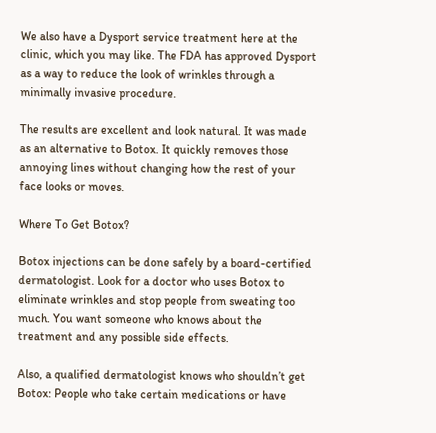We also have a Dysport service treatment here at the clinic, which you may like. The FDA has approved Dysport as a way to reduce the look of wrinkles through a minimally invasive procedure.

The results are excellent and look natural. It was made as an alternative to Botox. It quickly removes those annoying lines without changing how the rest of your face looks or moves.

Where To Get Botox?

Botox injections can be done safely by a board-certified dermatologist. Look for a doctor who uses Botox to eliminate wrinkles and stop people from sweating too much. You want someone who knows about the treatment and any possible side effects.

Also, a qualified dermatologist knows who shouldn’t get Botox: People who take certain medications or have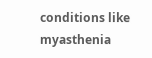conditions like myasthenia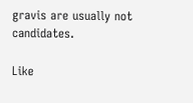gravis are usually not candidates.

Like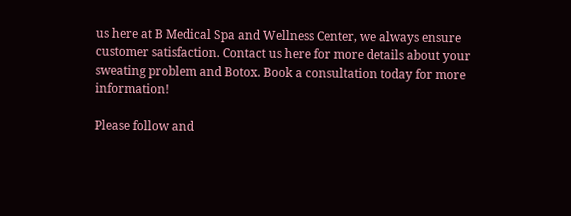us here at B Medical Spa and Wellness Center, we always ensure customer satisfaction. Contact us here for more details about your sweating problem and Botox. Book a consultation today for more information!

Please follow and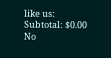like us:
Subtotal: $0.00
No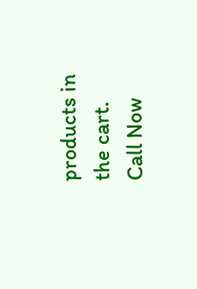products in the cart.
Call Now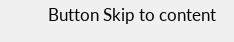Button Skip to content